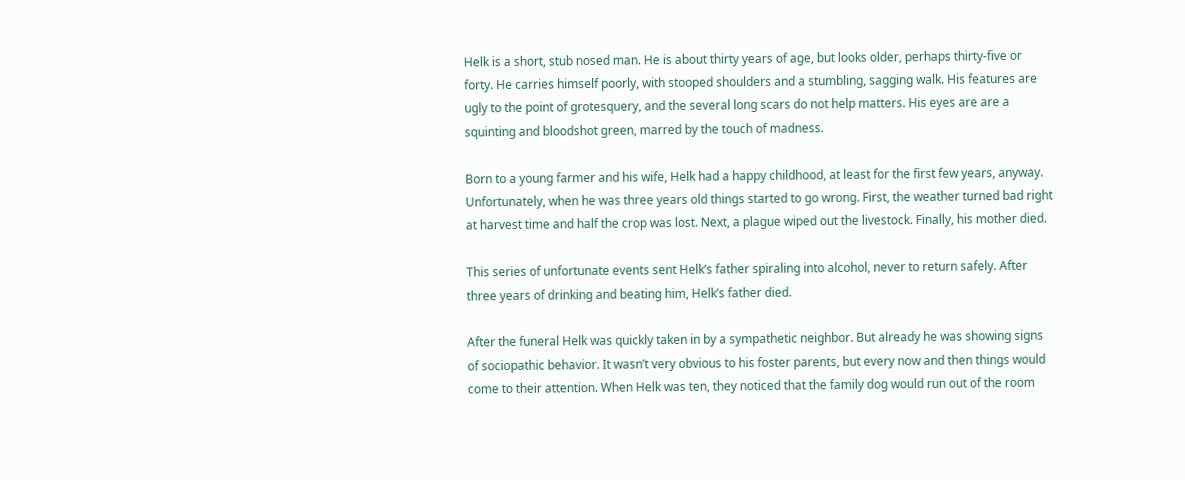Helk is a short, stub nosed man. He is about thirty years of age, but looks older, perhaps thirty-five or forty. He carries himself poorly, with stooped shoulders and a stumbling, sagging walk. His features are ugly to the point of grotesquery, and the several long scars do not help matters. His eyes are are a squinting and bloodshot green, marred by the touch of madness.

Born to a young farmer and his wife, Helk had a happy childhood, at least for the first few years, anyway. Unfortunately, when he was three years old things started to go wrong. First, the weather turned bad right at harvest time and half the crop was lost. Next, a plague wiped out the livestock. Finally, his mother died.

This series of unfortunate events sent Helk’s father spiraling into alcohol, never to return safely. After three years of drinking and beating him, Helk’s father died.

After the funeral Helk was quickly taken in by a sympathetic neighbor. But already he was showing signs of sociopathic behavior. It wasn’t very obvious to his foster parents, but every now and then things would come to their attention. When Helk was ten, they noticed that the family dog would run out of the room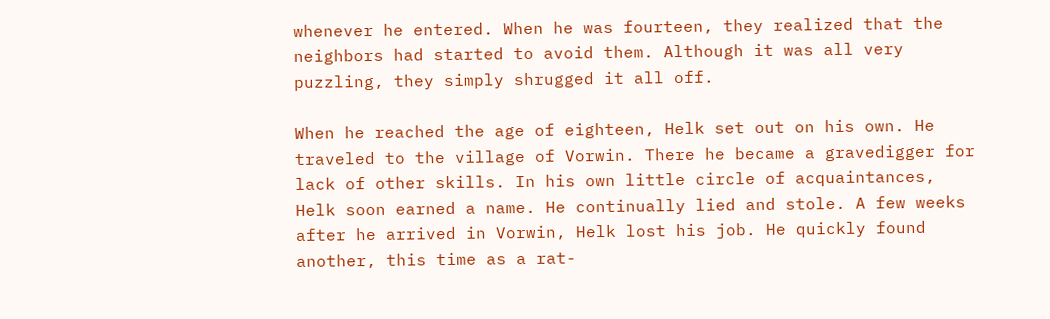whenever he entered. When he was fourteen, they realized that the neighbors had started to avoid them. Although it was all very puzzling, they simply shrugged it all off.

When he reached the age of eighteen, Helk set out on his own. He traveled to the village of Vorwin. There he became a gravedigger for lack of other skills. In his own little circle of acquaintances, Helk soon earned a name. He continually lied and stole. A few weeks after he arrived in Vorwin, Helk lost his job. He quickly found another, this time as a rat-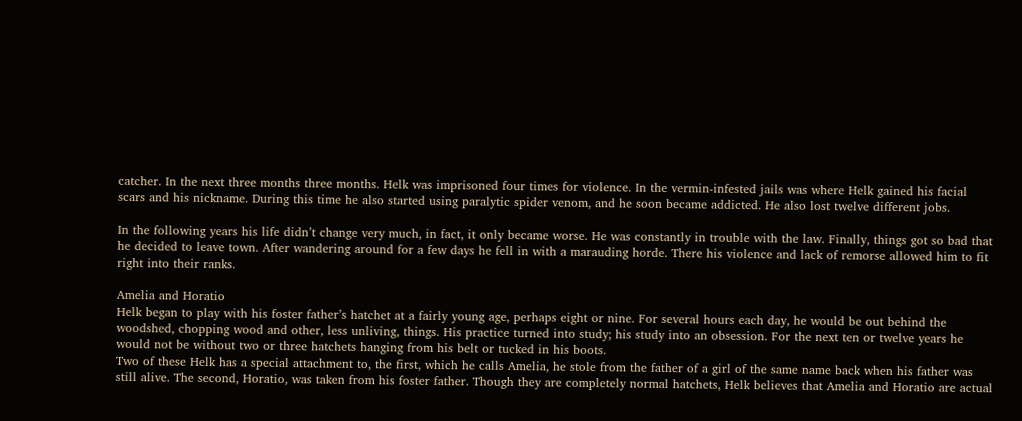catcher. In the next three months three months. Helk was imprisoned four times for violence. In the vermin-infested jails was where Helk gained his facial scars and his nickname. During this time he also started using paralytic spider venom, and he soon became addicted. He also lost twelve different jobs.

In the following years his life didn’t change very much, in fact, it only became worse. He was constantly in trouble with the law. Finally, things got so bad that he decided to leave town. After wandering around for a few days he fell in with a marauding horde. There his violence and lack of remorse allowed him to fit right into their ranks.

Amelia and Horatio
Helk began to play with his foster father’s hatchet at a fairly young age, perhaps eight or nine. For several hours each day, he would be out behind the woodshed, chopping wood and other, less unliving, things. His practice turned into study; his study into an obsession. For the next ten or twelve years he would not be without two or three hatchets hanging from his belt or tucked in his boots.
Two of these Helk has a special attachment to, the first, which he calls Amelia, he stole from the father of a girl of the same name back when his father was still alive. The second, Horatio, was taken from his foster father. Though they are completely normal hatchets, Helk believes that Amelia and Horatio are actual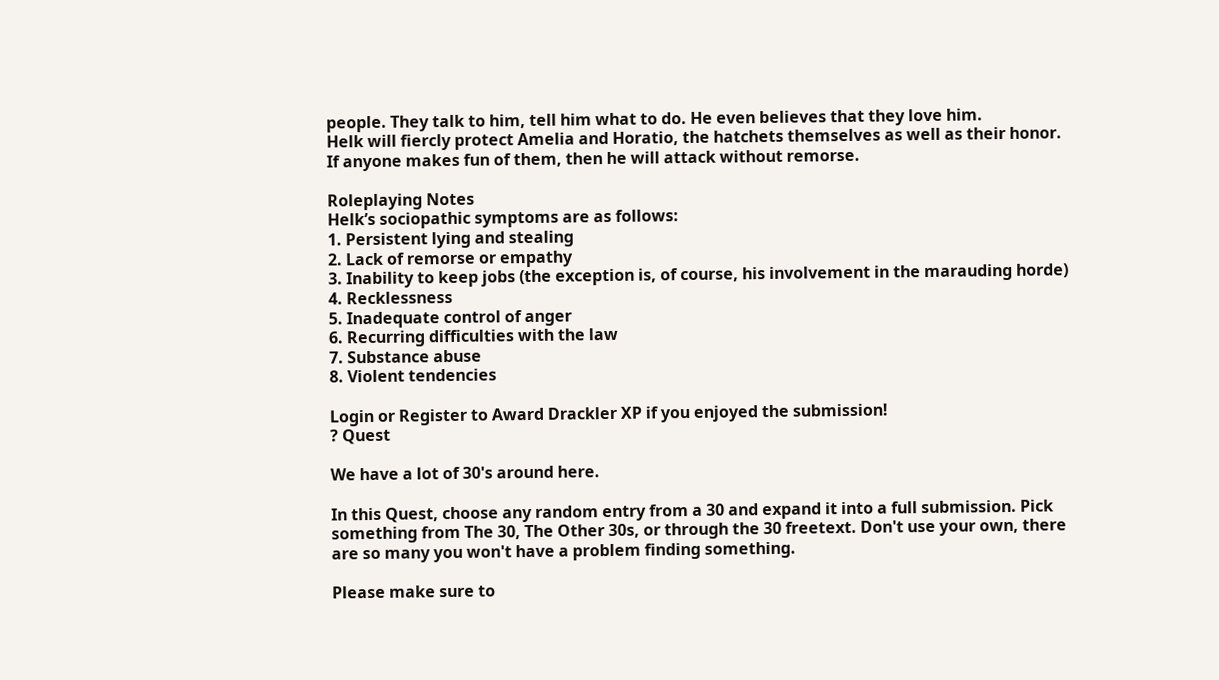people. They talk to him, tell him what to do. He even believes that they love him.
Helk will fiercly protect Amelia and Horatio, the hatchets themselves as well as their honor. If anyone makes fun of them, then he will attack without remorse.

Roleplaying Notes
Helk’s sociopathic symptoms are as follows:
1. Persistent lying and stealing
2. Lack of remorse or empathy
3. Inability to keep jobs (the exception is, of course, his involvement in the marauding horde)
4. Recklessness
5. Inadequate control of anger
6. Recurring difficulties with the law
7. Substance abuse
8. Violent tendencies

Login or Register to Award Drackler XP if you enjoyed the submission!
? Quest

We have a lot of 30's around here.

In this Quest, choose any random entry from a 30 and expand it into a full submission. Pick something from The 30, The Other 30s, or through the 30 freetext. Don't use your own, there are so many you won't have a problem finding something.

Please make sure to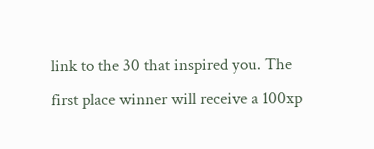link to the 30 that inspired you. The first place winner will receive a 100xp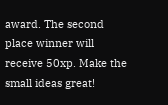award. The second place winner will receive 50xp. Make the small ideas great!